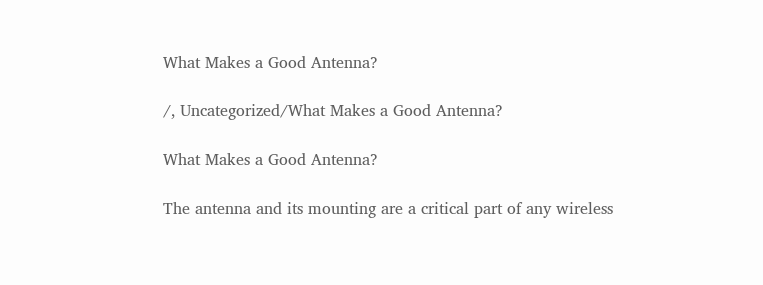What Makes a Good Antenna?

/, Uncategorized/What Makes a Good Antenna?

What Makes a Good Antenna?

The antenna and its mounting are a critical part of any wireless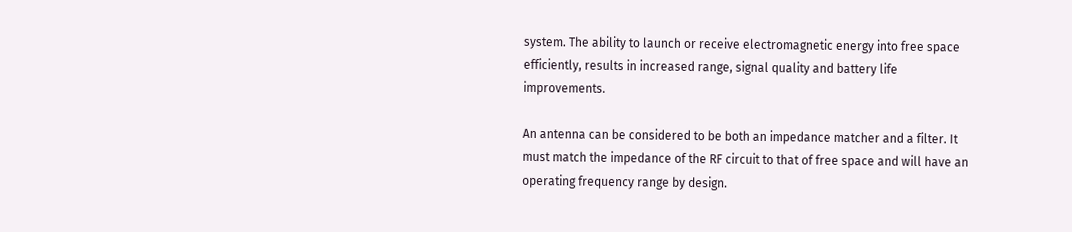system. The ability to launch or receive electromagnetic energy into free space efficiently, results in increased range, signal quality and battery life improvements.

An antenna can be considered to be both an impedance matcher and a filter. It must match the impedance of the RF circuit to that of free space and will have an operating frequency range by design.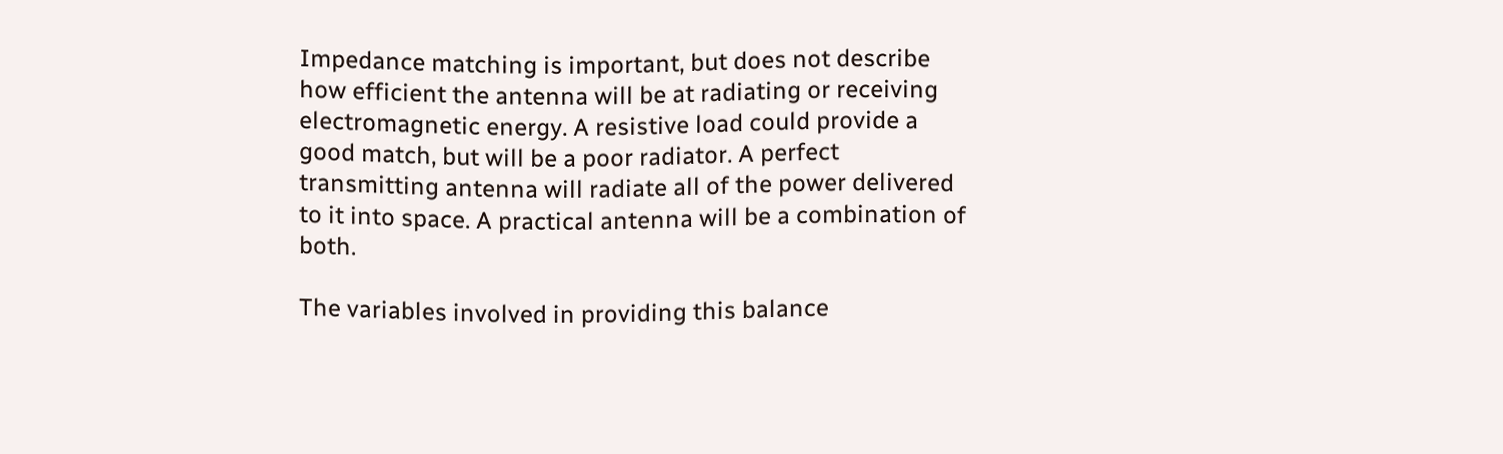Impedance matching is important, but does not describe how efficient the antenna will be at radiating or receiving electromagnetic energy. A resistive load could provide a good match, but will be a poor radiator. A perfect transmitting antenna will radiate all of the power delivered to it into space. A practical antenna will be a combination of both.

The variables involved in providing this balance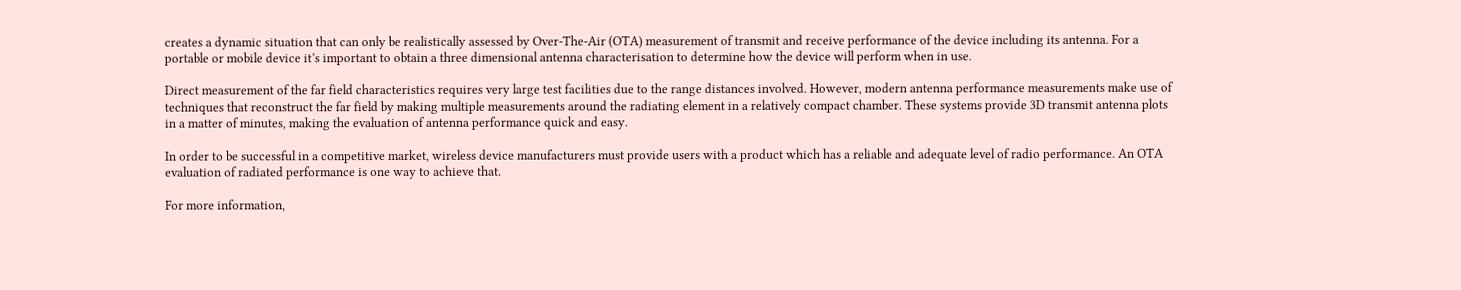creates a dynamic situation that can only be realistically assessed by Over-The-Air (OTA) measurement of transmit and receive performance of the device including its antenna. For a portable or mobile device it’s important to obtain a three dimensional antenna characterisation to determine how the device will perform when in use.

Direct measurement of the far field characteristics requires very large test facilities due to the range distances involved. However, modern antenna performance measurements make use of techniques that reconstruct the far field by making multiple measurements around the radiating element in a relatively compact chamber. These systems provide 3D transmit antenna plots in a matter of minutes, making the evaluation of antenna performance quick and easy.

In order to be successful in a competitive market, wireless device manufacturers must provide users with a product which has a reliable and adequate level of radio performance. An OTA evaluation of radiated performance is one way to achieve that.

For more information,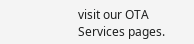visit our OTA Services pages.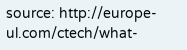source: http://europe-ul.com/ctech/what-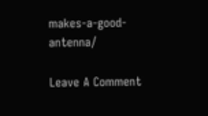makes-a-good-antenna/

Leave A Comment